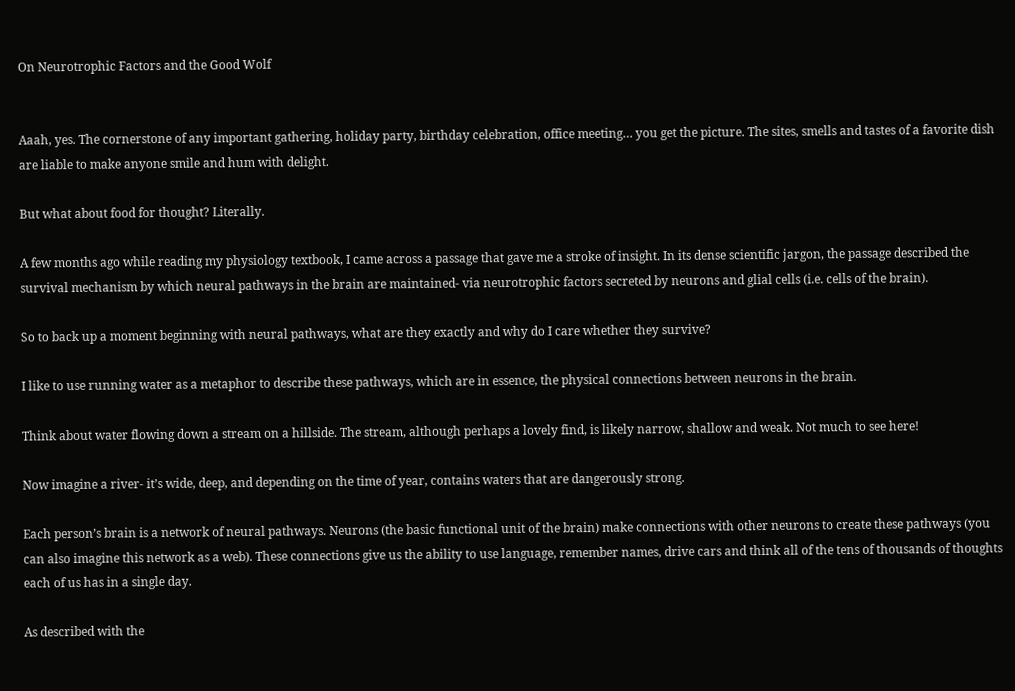On Neurotrophic Factors and the Good Wolf


Aaah, yes. The cornerstone of any important gathering, holiday party, birthday celebration, office meeting… you get the picture. The sites, smells and tastes of a favorite dish are liable to make anyone smile and hum with delight.

But what about food for thought? Literally.

A few months ago while reading my physiology textbook, I came across a passage that gave me a stroke of insight. In its dense scientific jargon, the passage described the survival mechanism by which neural pathways in the brain are maintained- via neurotrophic factors secreted by neurons and glial cells (i.e. cells of the brain).

So to back up a moment beginning with neural pathways, what are they exactly and why do I care whether they survive?

I like to use running water as a metaphor to describe these pathways, which are in essence, the physical connections between neurons in the brain.

Think about water flowing down a stream on a hillside. The stream, although perhaps a lovely find, is likely narrow, shallow and weak. Not much to see here!

Now imagine a river- it’s wide, deep, and depending on the time of year, contains waters that are dangerously strong.

Each person’s brain is a network of neural pathways. Neurons (the basic functional unit of the brain) make connections with other neurons to create these pathways (you can also imagine this network as a web). These connections give us the ability to use language, remember names, drive cars and think all of the tens of thousands of thoughts each of us has in a single day.

As described with the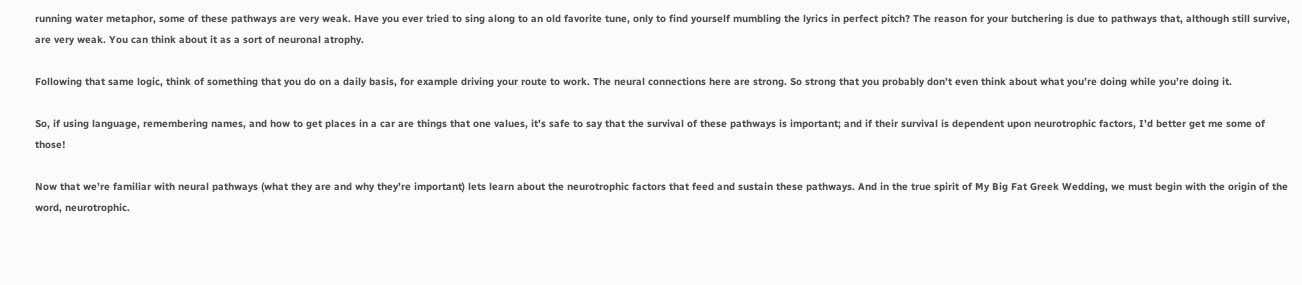running water metaphor, some of these pathways are very weak. Have you ever tried to sing along to an old favorite tune, only to find yourself mumbling the lyrics in perfect pitch? The reason for your butchering is due to pathways that, although still survive, are very weak. You can think about it as a sort of neuronal atrophy.

Following that same logic, think of something that you do on a daily basis, for example driving your route to work. The neural connections here are strong. So strong that you probably don’t even think about what you’re doing while you’re doing it.

So, if using language, remembering names, and how to get places in a car are things that one values, it’s safe to say that the survival of these pathways is important; and if their survival is dependent upon neurotrophic factors, I’d better get me some of those!

Now that we’re familiar with neural pathways (what they are and why they’re important) lets learn about the neurotrophic factors that feed and sustain these pathways. And in the true spirit of My Big Fat Greek Wedding, we must begin with the origin of the word, neurotrophic.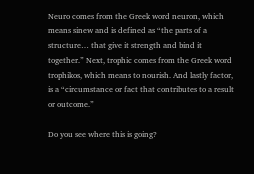Neuro comes from the Greek word neuron, which means sinew and is defined as “the parts of a structure… that give it strength and bind it together.” Next, trophic comes from the Greek word trophikos, which means to nourish. And lastly factor, is a “circumstance or fact that contributes to a result or outcome.”

Do you see where this is going?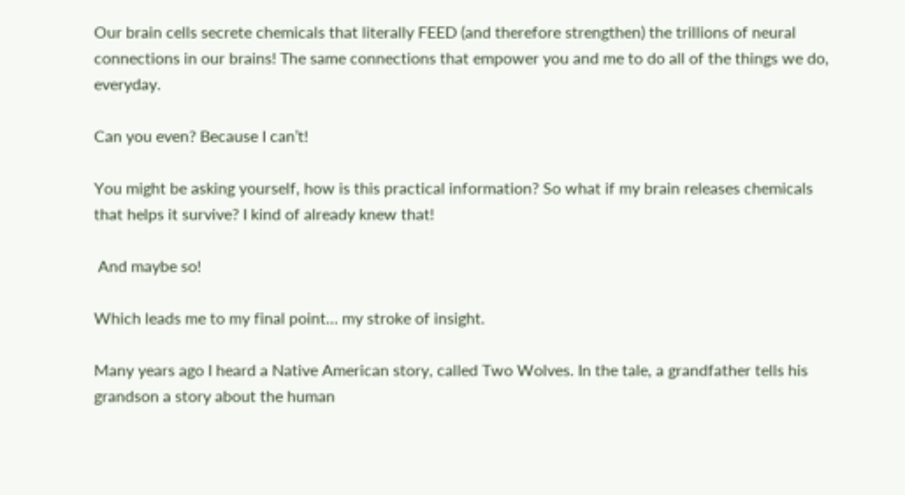Our brain cells secrete chemicals that literally FEED (and therefore strengthen) the trillions of neural connections in our brains! The same connections that empower you and me to do all of the things we do, everyday.

Can you even? Because I can’t!

You might be asking yourself, how is this practical information? So what if my brain releases chemicals that helps it survive? I kind of already knew that!

 And maybe so!

Which leads me to my final point… my stroke of insight.

Many years ago I heard a Native American story, called Two Wolves. In the tale, a grandfather tells his grandson a story about the human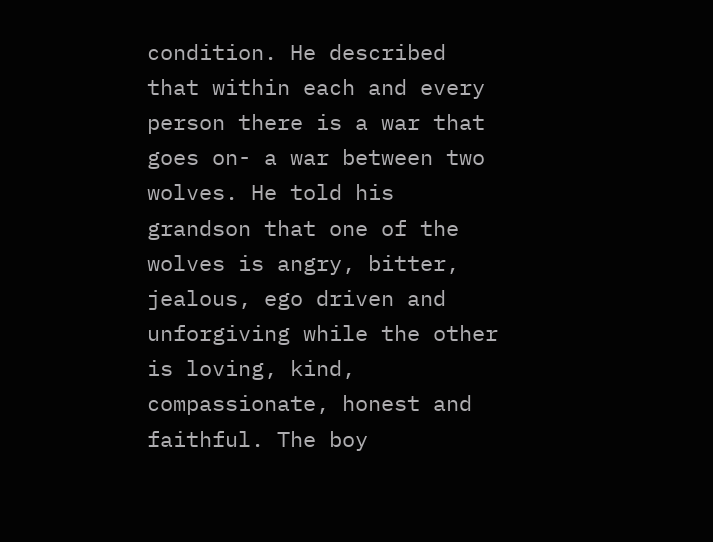condition. He described that within each and every person there is a war that goes on- a war between two wolves. He told his grandson that one of the wolves is angry, bitter, jealous, ego driven and unforgiving while the other is loving, kind, compassionate, honest and faithful. The boy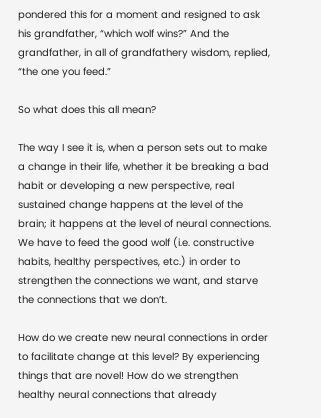pondered this for a moment and resigned to ask his grandfather, “which wolf wins?” And the grandfather, in all of grandfathery wisdom, replied, “the one you feed.”

So what does this all mean?

The way I see it is, when a person sets out to make a change in their life, whether it be breaking a bad habit or developing a new perspective, real sustained change happens at the level of the brain; it happens at the level of neural connections. We have to feed the good wolf (i.e. constructive habits, healthy perspectives, etc.) in order to strengthen the connections we want, and starve the connections that we don’t.

How do we create new neural connections in order to facilitate change at this level? By experiencing things that are novel! How do we strengthen healthy neural connections that already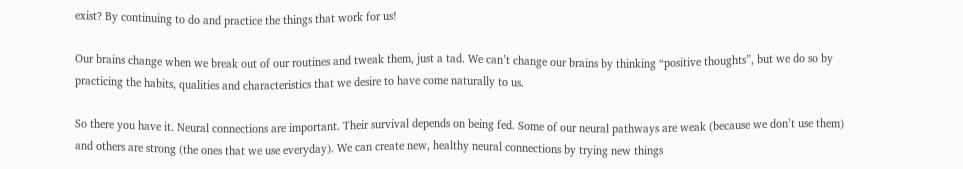exist? By continuing to do and practice the things that work for us!

Our brains change when we break out of our routines and tweak them, just a tad. We can’t change our brains by thinking “positive thoughts”, but we do so by practicing the habits, qualities and characteristics that we desire to have come naturally to us.

So there you have it. Neural connections are important. Their survival depends on being fed. Some of our neural pathways are weak (because we don’t use them) and others are strong (the ones that we use everyday). We can create new, healthy neural connections by trying new things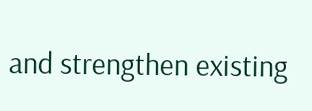and strengthen existing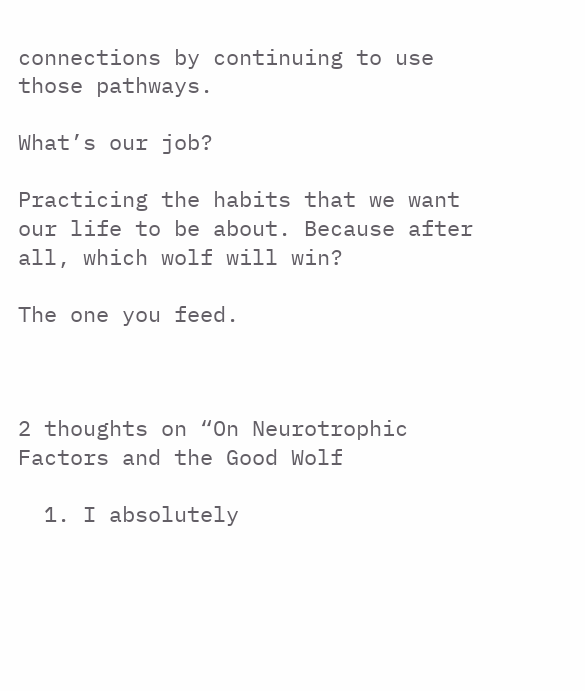connections by continuing to use those pathways.

What’s our job?

Practicing the habits that we want our life to be about. Because after all, which wolf will win?

The one you feed.



2 thoughts on “On Neurotrophic Factors and the Good Wolf

  1. I absolutely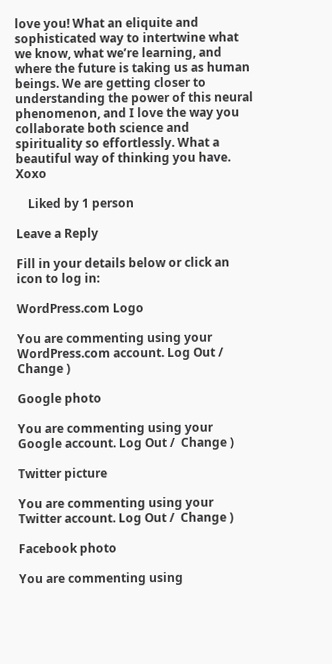love you! What an eliquite and sophisticated way to intertwine what we know, what we’re learning, and where the future is taking us as human beings. We are getting closer to understanding the power of this neural phenomenon, and I love the way you collaborate both science and spirituality so effortlessly. What a beautiful way of thinking you have. Xoxo

    Liked by 1 person

Leave a Reply

Fill in your details below or click an icon to log in:

WordPress.com Logo

You are commenting using your WordPress.com account. Log Out /  Change )

Google photo

You are commenting using your Google account. Log Out /  Change )

Twitter picture

You are commenting using your Twitter account. Log Out /  Change )

Facebook photo

You are commenting using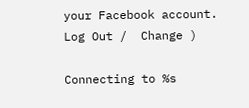your Facebook account. Log Out /  Change )

Connecting to %s